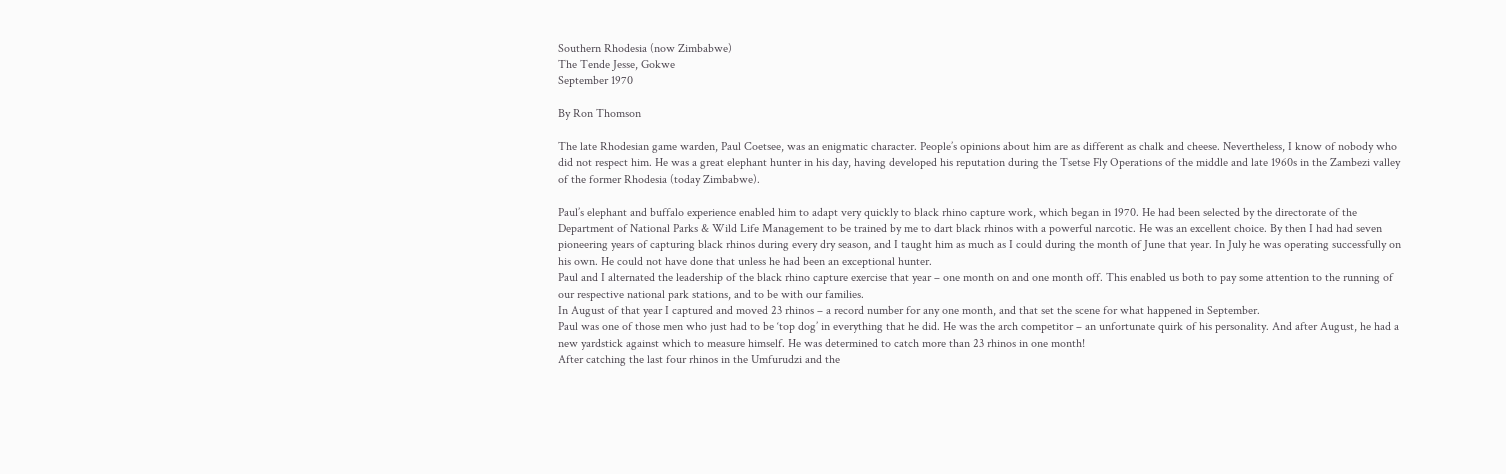Southern Rhodesia (now Zimbabwe)
The Tende Jesse, Gokwe
September 1970

By Ron Thomson

The late Rhodesian game warden, Paul Coetsee, was an enigmatic character. People’s opinions about him are as different as chalk and cheese. Nevertheless, I know of nobody who did not respect him. He was a great elephant hunter in his day, having developed his reputation during the Tsetse Fly Operations of the middle and late 1960s in the Zambezi valley of the former Rhodesia (today Zimbabwe).

Paul’s elephant and buffalo experience enabled him to adapt very quickly to black rhino capture work, which began in 1970. He had been selected by the directorate of the Department of National Parks & Wild Life Management to be trained by me to dart black rhinos with a powerful narcotic. He was an excellent choice. By then I had had seven pioneering years of capturing black rhinos during every dry season, and I taught him as much as I could during the month of June that year. In July he was operating successfully on his own. He could not have done that unless he had been an exceptional hunter.
Paul and I alternated the leadership of the black rhino capture exercise that year – one month on and one month off. This enabled us both to pay some attention to the running of our respective national park stations, and to be with our families.
In August of that year I captured and moved 23 rhinos – a record number for any one month, and that set the scene for what happened in September.
Paul was one of those men who just had to be ‘top dog’ in everything that he did. He was the arch competitor – an unfortunate quirk of his personality. And after August, he had a new yardstick against which to measure himself. He was determined to catch more than 23 rhinos in one month!
After catching the last four rhinos in the Umfurudzi and the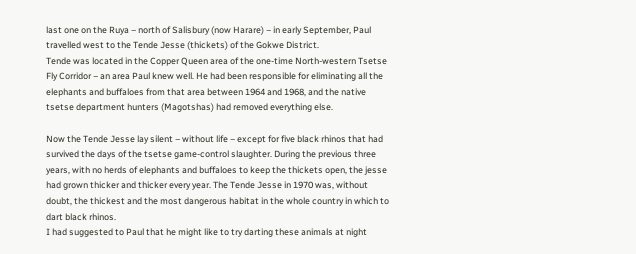last one on the Ruya – north of Salisbury (now Harare) – in early September, Paul travelled west to the Tende Jesse (thickets) of the Gokwe District.
Tende was located in the Copper Queen area of the one-time North-western Tsetse Fly Corridor – an area Paul knew well. He had been responsible for eliminating all the elephants and buffaloes from that area between 1964 and 1968, and the native tsetse department hunters (Magotshas) had removed everything else.

Now the Tende Jesse lay silent – without life – except for five black rhinos that had survived the days of the tsetse game-control slaughter. During the previous three years, with no herds of elephants and buffaloes to keep the thickets open, the jesse had grown thicker and thicker every year. The Tende Jesse in 1970 was, without doubt, the thickest and the most dangerous habitat in the whole country in which to dart black rhinos.
I had suggested to Paul that he might like to try darting these animals at night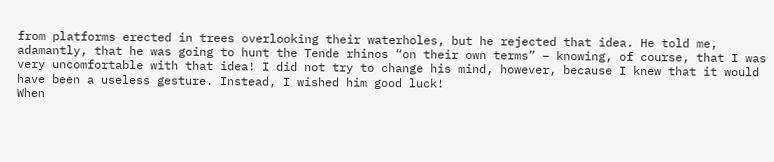from platforms erected in trees overlooking their waterholes, but he rejected that idea. He told me, adamantly, that he was going to hunt the Tende rhinos “on their own terms” – knowing, of course, that I was very uncomfortable with that idea! I did not try to change his mind, however, because I knew that it would have been a useless gesture. Instead, I wished him good luck!
When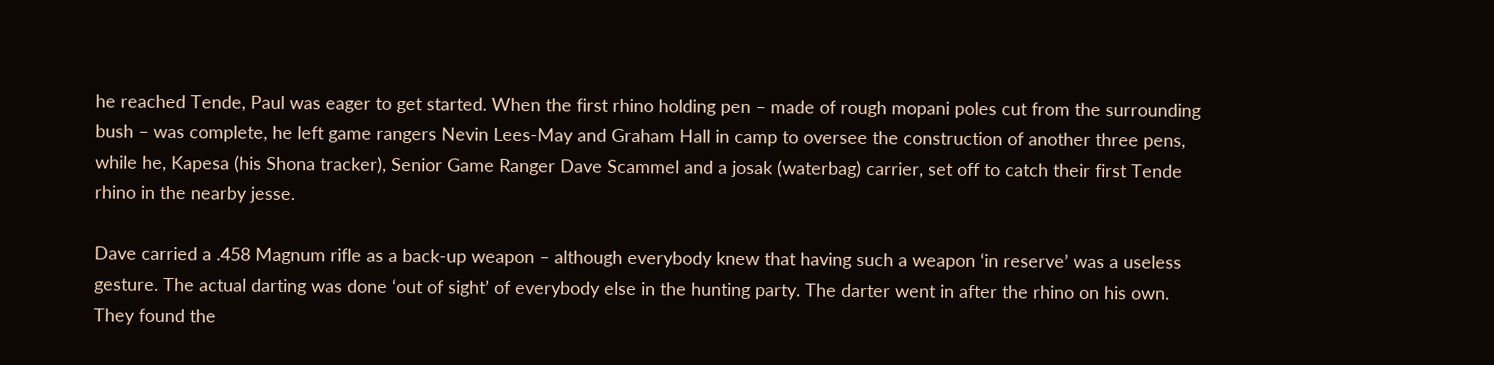he reached Tende, Paul was eager to get started. When the first rhino holding pen – made of rough mopani poles cut from the surrounding bush – was complete, he left game rangers Nevin Lees-May and Graham Hall in camp to oversee the construction of another three pens, while he, Kapesa (his Shona tracker), Senior Game Ranger Dave Scammel and a josak (waterbag) carrier, set off to catch their first Tende rhino in the nearby jesse.

Dave carried a .458 Magnum rifle as a back-up weapon – although everybody knew that having such a weapon ‘in reserve’ was a useless gesture. The actual darting was done ‘out of sight’ of everybody else in the hunting party. The darter went in after the rhino on his own.
They found the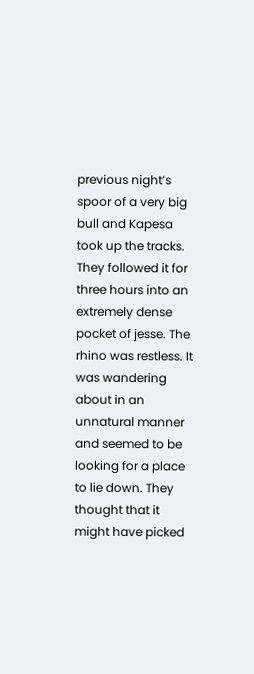previous night’s spoor of a very big bull and Kapesa took up the tracks. They followed it for three hours into an extremely dense pocket of jesse. The rhino was restless. It was wandering about in an unnatural manner and seemed to be looking for a place to lie down. They thought that it might have picked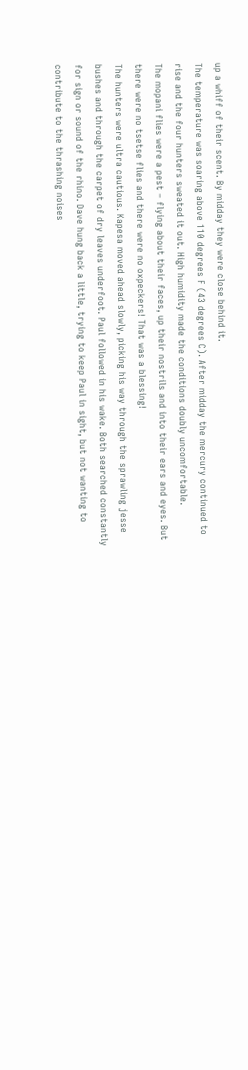up a whiff of their scent. By midday they were close behind it.
The temperature was soaring above 110 degrees F (43 degrees C). After midday the mercury continued to rise and the four hunters sweated it out. High humidity made the conditions doubly uncomfortable.
The mopani flies were a pest – flying about their faces, up their nostrils and into their ears and eyes. But there were no tsetse flies and there were no oxpeckers! That was a blessing!
The hunters were ultra cautious. Kapesa moved ahead slowly, picking his way through the sprawling jesse bushes and through the carpet of dry leaves underfoot. Paul followed in his wake. Both searched constantly for sign or sound of the rhino. Dave hung back a little, trying to keep Paul in sight, but not wanting to contribute to the thrashing noises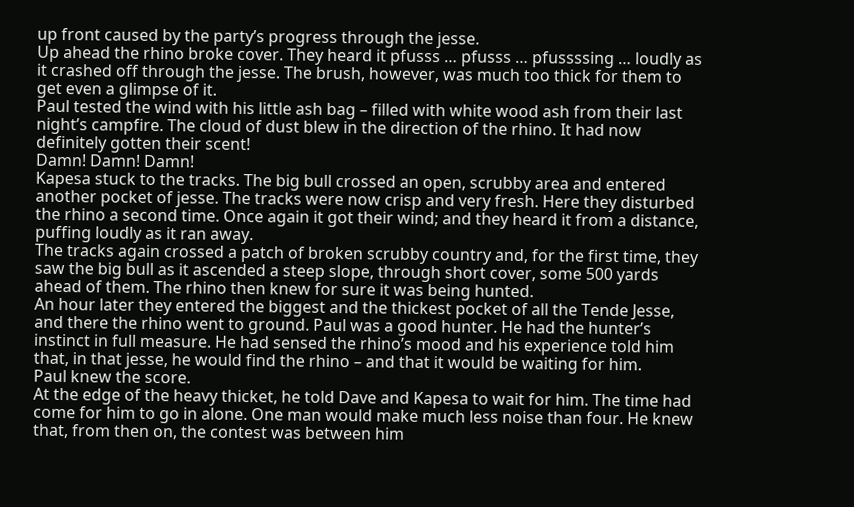up front caused by the party’s progress through the jesse.
Up ahead the rhino broke cover. They heard it pfusss … pfusss … pfussssing … loudly as it crashed off through the jesse. The brush, however, was much too thick for them to get even a glimpse of it.
Paul tested the wind with his little ash bag – filled with white wood ash from their last night’s campfire. The cloud of dust blew in the direction of the rhino. It had now definitely gotten their scent!
Damn! Damn! Damn!
Kapesa stuck to the tracks. The big bull crossed an open, scrubby area and entered another pocket of jesse. The tracks were now crisp and very fresh. Here they disturbed the rhino a second time. Once again it got their wind; and they heard it from a distance, puffing loudly as it ran away.
The tracks again crossed a patch of broken scrubby country and, for the first time, they saw the big bull as it ascended a steep slope, through short cover, some 500 yards ahead of them. The rhino then knew for sure it was being hunted.
An hour later they entered the biggest and the thickest pocket of all the Tende Jesse, and there the rhino went to ground. Paul was a good hunter. He had the hunter’s instinct in full measure. He had sensed the rhino’s mood and his experience told him that, in that jesse, he would find the rhino – and that it would be waiting for him.
Paul knew the score.
At the edge of the heavy thicket, he told Dave and Kapesa to wait for him. The time had come for him to go in alone. One man would make much less noise than four. He knew that, from then on, the contest was between him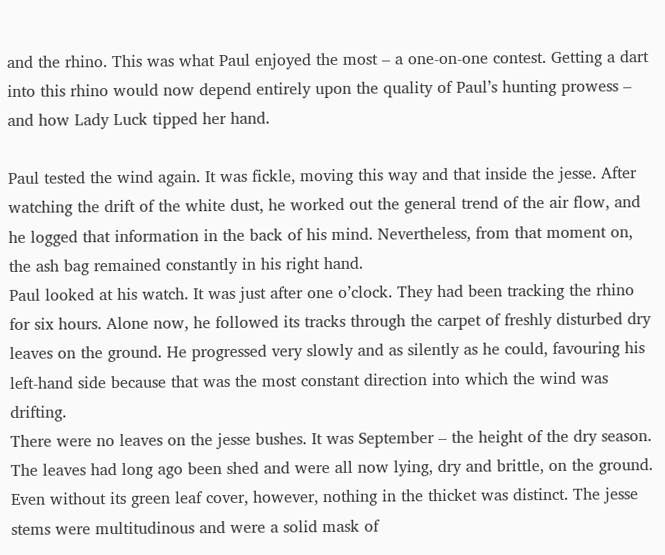and the rhino. This was what Paul enjoyed the most – a one-on-one contest. Getting a dart into this rhino would now depend entirely upon the quality of Paul’s hunting prowess – and how Lady Luck tipped her hand.

Paul tested the wind again. It was fickle, moving this way and that inside the jesse. After watching the drift of the white dust, he worked out the general trend of the air flow, and he logged that information in the back of his mind. Nevertheless, from that moment on, the ash bag remained constantly in his right hand.
Paul looked at his watch. It was just after one o’clock. They had been tracking the rhino for six hours. Alone now, he followed its tracks through the carpet of freshly disturbed dry leaves on the ground. He progressed very slowly and as silently as he could, favouring his left-hand side because that was the most constant direction into which the wind was drifting.
There were no leaves on the jesse bushes. It was September – the height of the dry season. The leaves had long ago been shed and were all now lying, dry and brittle, on the ground.
Even without its green leaf cover, however, nothing in the thicket was distinct. The jesse stems were multitudinous and were a solid mask of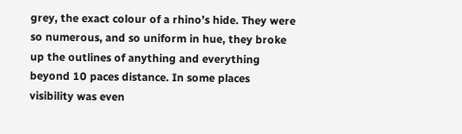grey, the exact colour of a rhino’s hide. They were so numerous, and so uniform in hue, they broke up the outlines of anything and everything beyond 10 paces distance. In some places visibility was even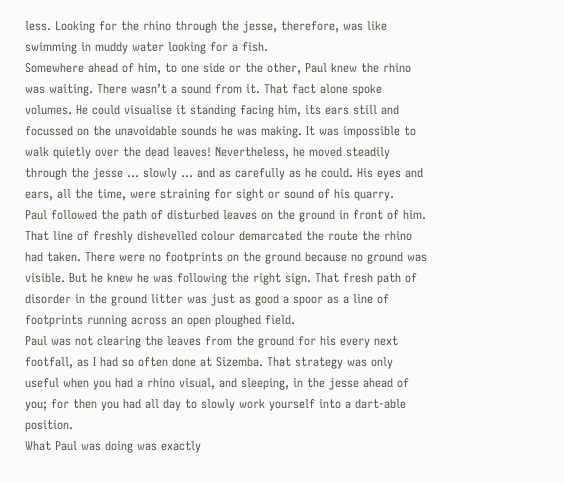less. Looking for the rhino through the jesse, therefore, was like swimming in muddy water looking for a fish.
Somewhere ahead of him, to one side or the other, Paul knew the rhino was waiting. There wasn’t a sound from it. That fact alone spoke volumes. He could visualise it standing facing him, its ears still and focussed on the unavoidable sounds he was making. It was impossible to walk quietly over the dead leaves! Nevertheless, he moved steadily through the jesse … slowly … and as carefully as he could. His eyes and ears, all the time, were straining for sight or sound of his quarry.
Paul followed the path of disturbed leaves on the ground in front of him. That line of freshly dishevelled colour demarcated the route the rhino had taken. There were no footprints on the ground because no ground was visible. But he knew he was following the right sign. That fresh path of disorder in the ground litter was just as good a spoor as a line of footprints running across an open ploughed field.
Paul was not clearing the leaves from the ground for his every next footfall, as I had so often done at Sizemba. That strategy was only useful when you had a rhino visual, and sleeping, in the jesse ahead of you; for then you had all day to slowly work yourself into a dart-able position.
What Paul was doing was exactly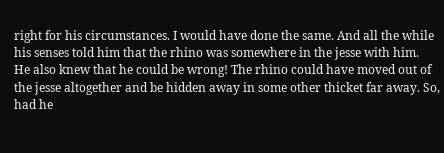right for his circumstances. I would have done the same. And all the while his senses told him that the rhino was somewhere in the jesse with him.
He also knew that he could be wrong! The rhino could have moved out of the jesse altogether and be hidden away in some other thicket far away. So, had he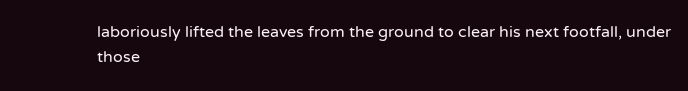laboriously lifted the leaves from the ground to clear his next footfall, under those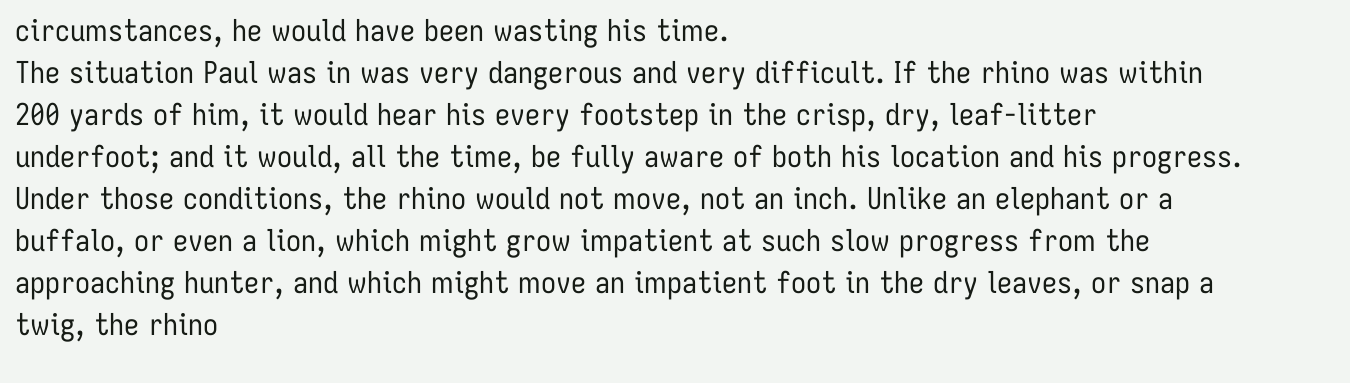circumstances, he would have been wasting his time.
The situation Paul was in was very dangerous and very difficult. If the rhino was within 200 yards of him, it would hear his every footstep in the crisp, dry, leaf-litter underfoot; and it would, all the time, be fully aware of both his location and his progress. Under those conditions, the rhino would not move, not an inch. Unlike an elephant or a buffalo, or even a lion, which might grow impatient at such slow progress from the approaching hunter, and which might move an impatient foot in the dry leaves, or snap a twig, the rhino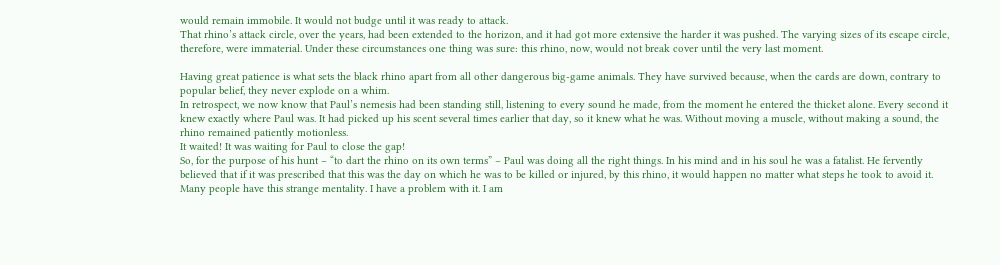would remain immobile. It would not budge until it was ready to attack.
That rhino’s attack circle, over the years, had been extended to the horizon, and it had got more extensive the harder it was pushed. The varying sizes of its escape circle, therefore, were immaterial. Under these circumstances one thing was sure: this rhino, now, would not break cover until the very last moment.

Having great patience is what sets the black rhino apart from all other dangerous big-game animals. They have survived because, when the cards are down, contrary to popular belief, they never explode on a whim.
In retrospect, we now know that Paul’s nemesis had been standing still, listening to every sound he made, from the moment he entered the thicket alone. Every second it knew exactly where Paul was. It had picked up his scent several times earlier that day, so it knew what he was. Without moving a muscle, without making a sound, the rhino remained patiently motionless.
It waited! It was waiting for Paul to close the gap!
So, for the purpose of his hunt – “to dart the rhino on its own terms” – Paul was doing all the right things. In his mind and in his soul he was a fatalist. He fervently believed that if it was prescribed that this was the day on which he was to be killed or injured, by this rhino, it would happen no matter what steps he took to avoid it.
Many people have this strange mentality. I have a problem with it. I am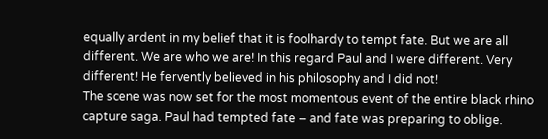equally ardent in my belief that it is foolhardy to tempt fate. But we are all different. We are who we are! In this regard Paul and I were different. Very different! He fervently believed in his philosophy and I did not!
The scene was now set for the most momentous event of the entire black rhino capture saga. Paul had tempted fate – and fate was preparing to oblige.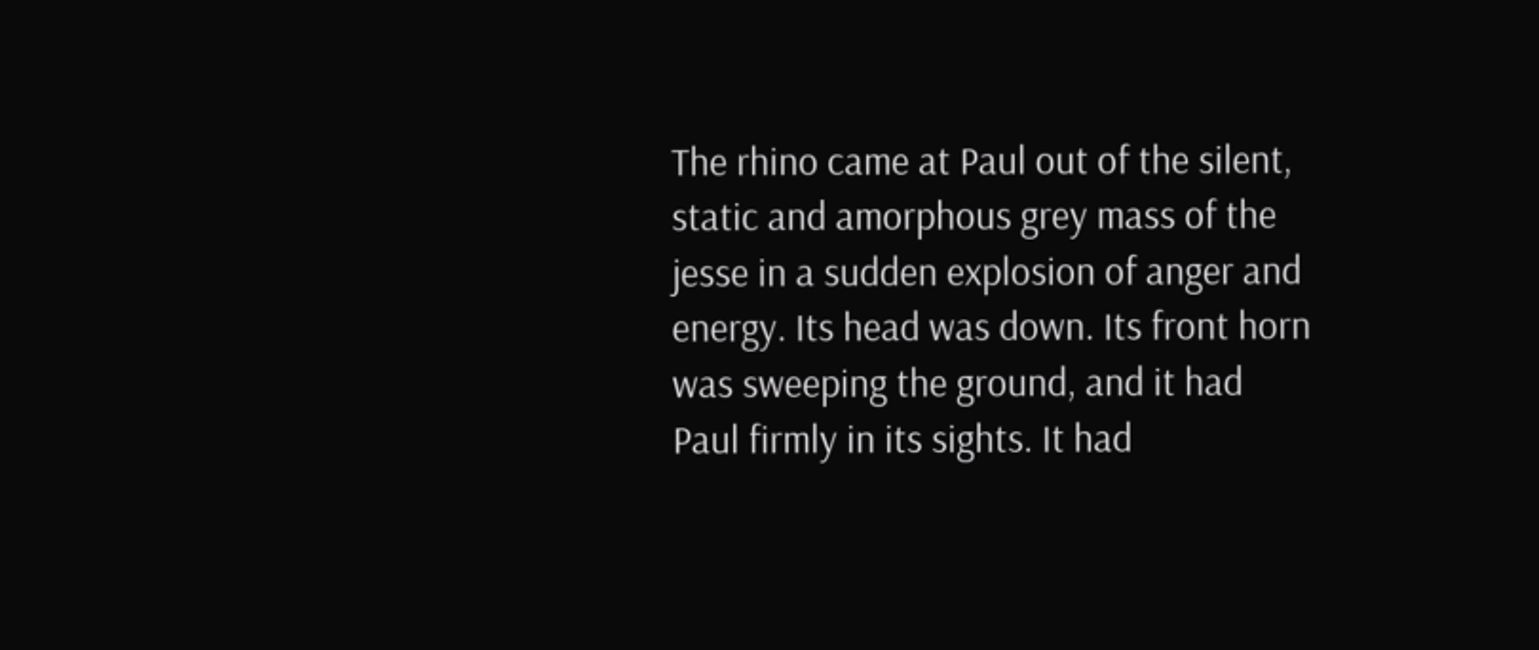The rhino came at Paul out of the silent, static and amorphous grey mass of the jesse in a sudden explosion of anger and energy. Its head was down. Its front horn was sweeping the ground, and it had Paul firmly in its sights. It had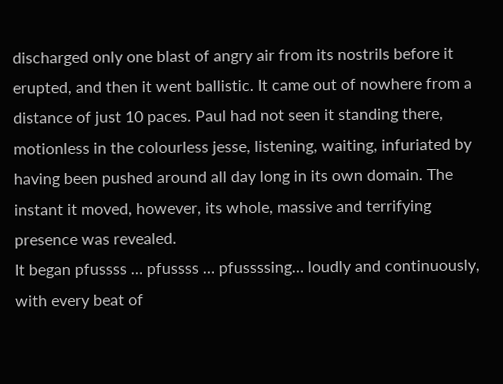discharged only one blast of angry air from its nostrils before it erupted, and then it went ballistic. It came out of nowhere from a distance of just 10 paces. Paul had not seen it standing there, motionless in the colourless jesse, listening, waiting, infuriated by having been pushed around all day long in its own domain. The instant it moved, however, its whole, massive and terrifying presence was revealed.
It began pfussss … pfussss … pfussssing… loudly and continuously, with every beat of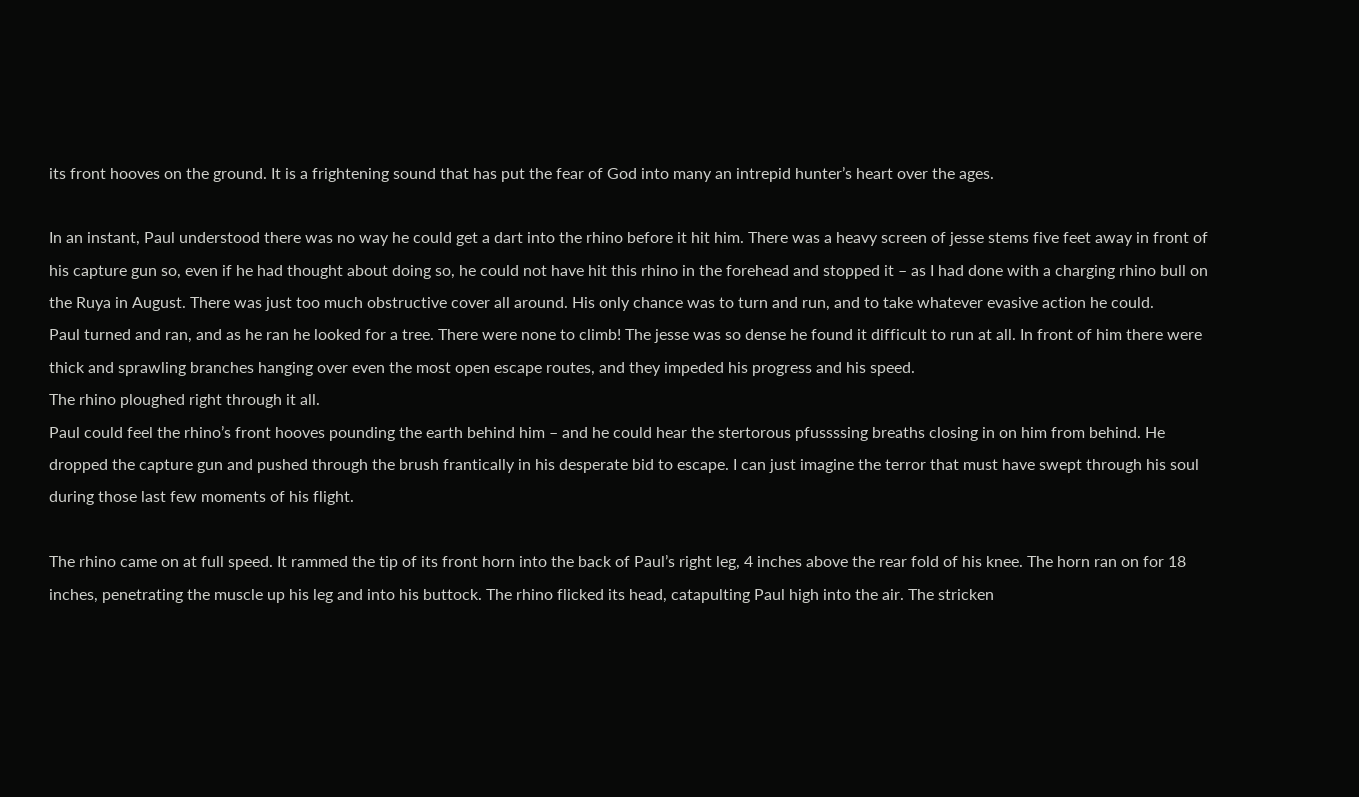its front hooves on the ground. It is a frightening sound that has put the fear of God into many an intrepid hunter’s heart over the ages.

In an instant, Paul understood there was no way he could get a dart into the rhino before it hit him. There was a heavy screen of jesse stems five feet away in front of his capture gun so, even if he had thought about doing so, he could not have hit this rhino in the forehead and stopped it – as I had done with a charging rhino bull on the Ruya in August. There was just too much obstructive cover all around. His only chance was to turn and run, and to take whatever evasive action he could.
Paul turned and ran, and as he ran he looked for a tree. There were none to climb! The jesse was so dense he found it difficult to run at all. In front of him there were thick and sprawling branches hanging over even the most open escape routes, and they impeded his progress and his speed.
The rhino ploughed right through it all.
Paul could feel the rhino’s front hooves pounding the earth behind him – and he could hear the stertorous pfussssing breaths closing in on him from behind. He dropped the capture gun and pushed through the brush frantically in his desperate bid to escape. I can just imagine the terror that must have swept through his soul during those last few moments of his flight.

The rhino came on at full speed. It rammed the tip of its front horn into the back of Paul’s right leg, 4 inches above the rear fold of his knee. The horn ran on for 18 inches, penetrating the muscle up his leg and into his buttock. The rhino flicked its head, catapulting Paul high into the air. The stricken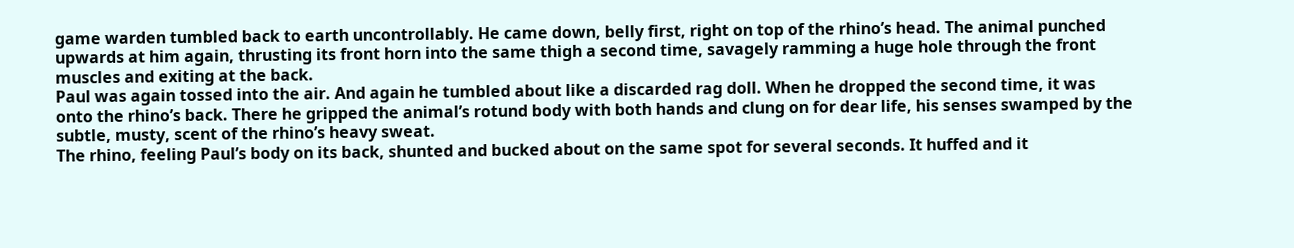game warden tumbled back to earth uncontrollably. He came down, belly first, right on top of the rhino’s head. The animal punched upwards at him again, thrusting its front horn into the same thigh a second time, savagely ramming a huge hole through the front muscles and exiting at the back.
Paul was again tossed into the air. And again he tumbled about like a discarded rag doll. When he dropped the second time, it was onto the rhino’s back. There he gripped the animal’s rotund body with both hands and clung on for dear life, his senses swamped by the subtle, musty, scent of the rhino’s heavy sweat.
The rhino, feeling Paul’s body on its back, shunted and bucked about on the same spot for several seconds. It huffed and it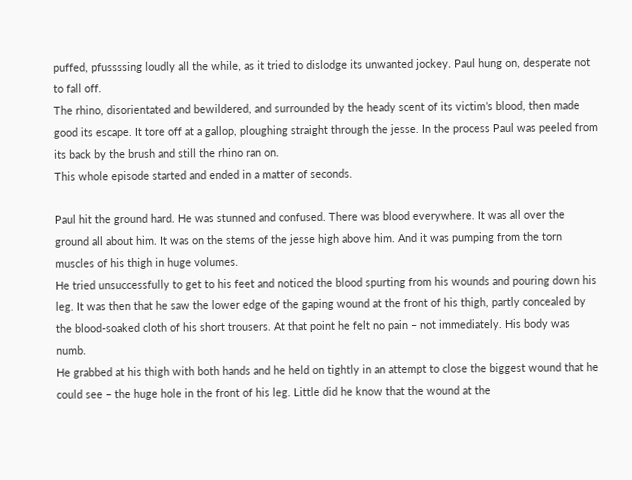puffed, pfussssing loudly all the while, as it tried to dislodge its unwanted jockey. Paul hung on, desperate not to fall off.
The rhino, disorientated and bewildered, and surrounded by the heady scent of its victim’s blood, then made good its escape. It tore off at a gallop, ploughing straight through the jesse. In the process Paul was peeled from its back by the brush and still the rhino ran on.
This whole episode started and ended in a matter of seconds.

Paul hit the ground hard. He was stunned and confused. There was blood everywhere. It was all over the ground all about him. It was on the stems of the jesse high above him. And it was pumping from the torn muscles of his thigh in huge volumes.
He tried unsuccessfully to get to his feet and noticed the blood spurting from his wounds and pouring down his leg. It was then that he saw the lower edge of the gaping wound at the front of his thigh, partly concealed by the blood-soaked cloth of his short trousers. At that point he felt no pain – not immediately. His body was numb.
He grabbed at his thigh with both hands and he held on tightly in an attempt to close the biggest wound that he could see – the huge hole in the front of his leg. Little did he know that the wound at the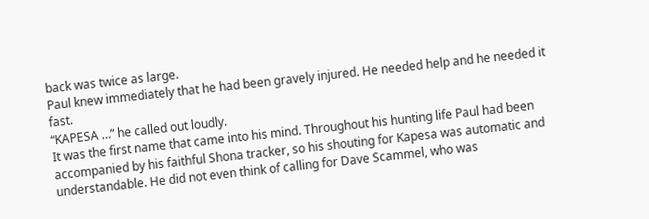back was twice as large.
Paul knew immediately that he had been gravely injured. He needed help and he needed it fast.
“KAPESA …” he called out loudly.
It was the first name that came into his mind. Throughout his hunting life Paul had been accompanied by his faithful Shona tracker, so his shouting for Kapesa was automatic and understandable. He did not even think of calling for Dave Scammel, who was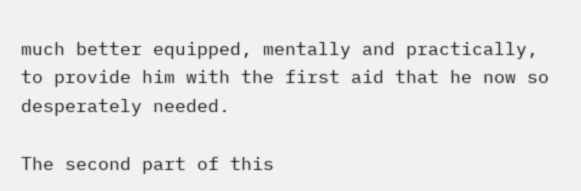much better equipped, mentally and practically, to provide him with the first aid that he now so desperately needed.

The second part of this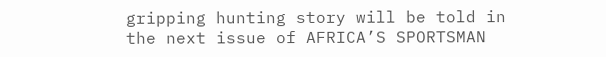gripping hunting story will be told in the next issue of AFRICA’S SPORTSMAN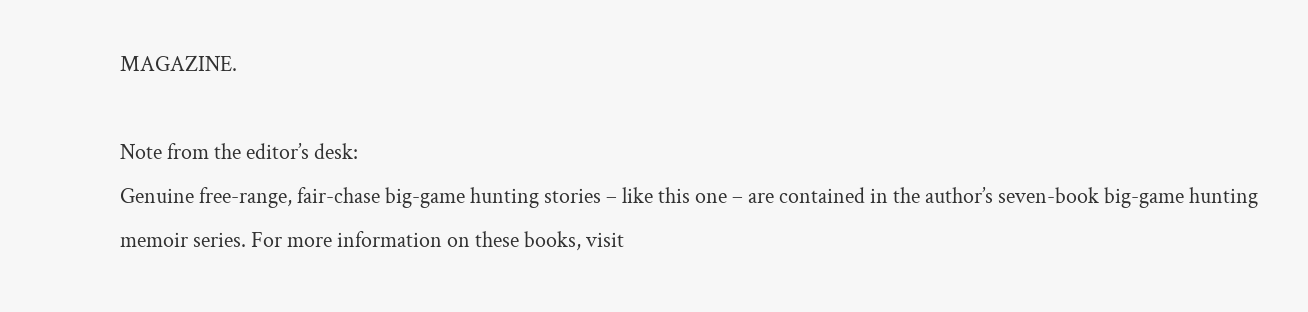MAGAZINE.

Note from the editor’s desk:
Genuine free-range, fair-chase big-game hunting stories – like this one – are contained in the author’s seven-book big-game hunting memoir series. For more information on these books, visit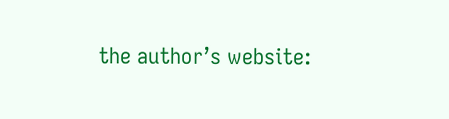the author’s website: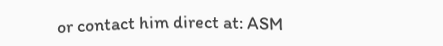or contact him direct at: ASM